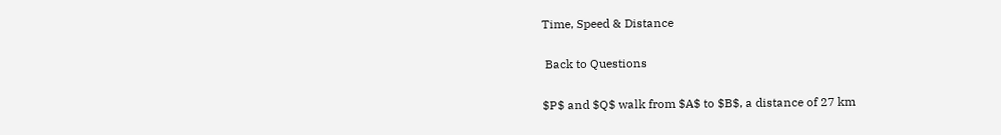Time, Speed & Distance

 Back to Questions

$P$ and $Q$ walk from $A$ to $B$, a distance of 27 km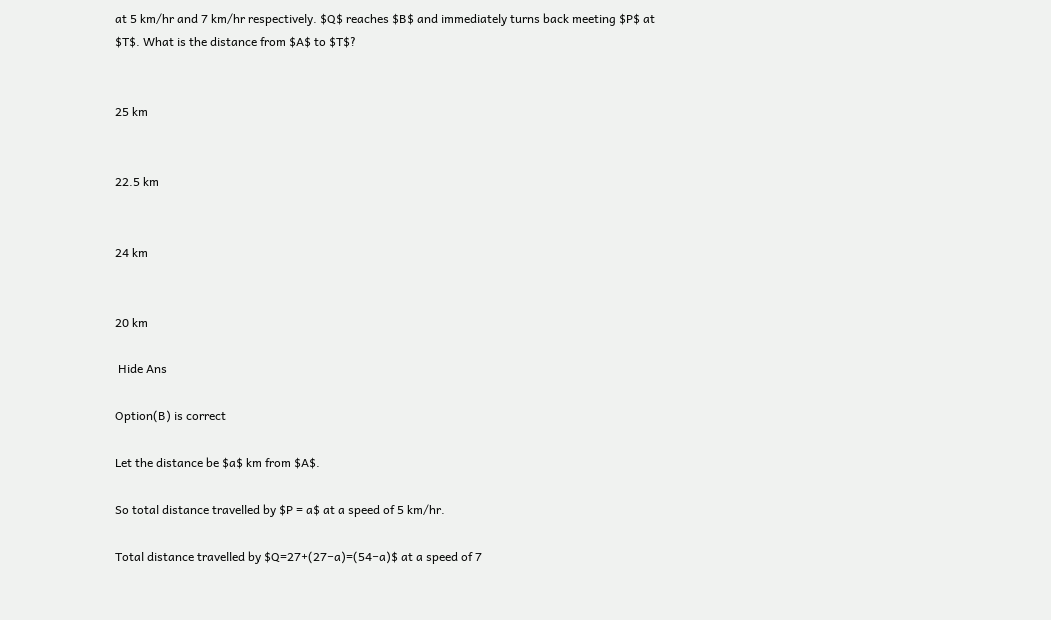at 5 km/hr and 7 km/hr respectively. $Q$ reaches $B$ and immediately turns back meeting $P$ at $T$. What is the distance from $A$ to $T$?


25 km


22.5 km


24 km


20 km

 Hide Ans

Option(B) is correct

Let the distance be $a$ km from $A$.

So total distance travelled by $P = a$ at a speed of 5 km/hr.

Total distance travelled by $Q=27+(27−a)=(54−a)$ at a speed of 7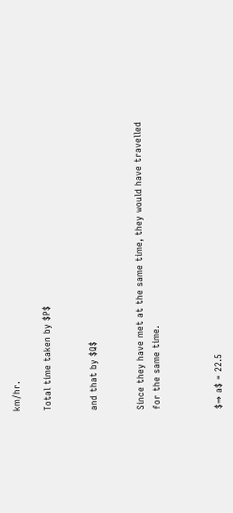km/hr.

Total time taken by $P$


and that by $Q$


Since they have met at the same time, they would have travelled for the same time.



$⇒ a$ = 22.5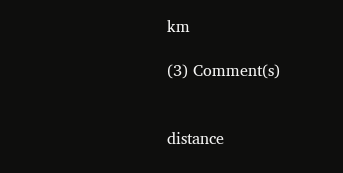km

(3) Comment(s)


distance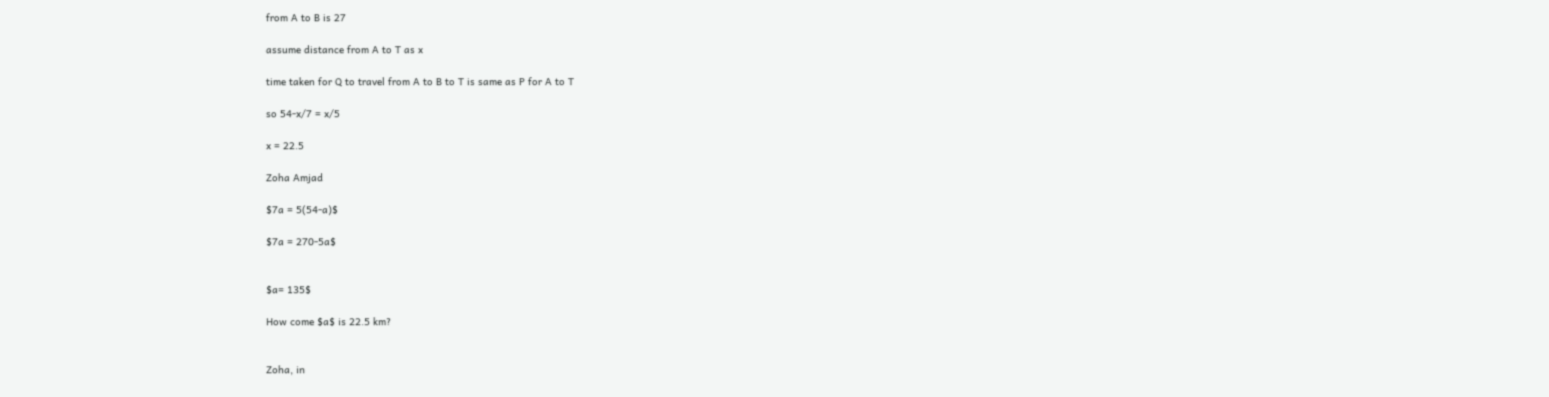from A to B is 27

assume distance from A to T as x

time taken for Q to travel from A to B to T is same as P for A to T

so 54-x/7 = x/5

x = 22.5

Zoha Amjad

$7a = 5(54-a)$

$7a = 270-5a$


$a= 135$

How come $a$ is 22.5 km?


Zoha, in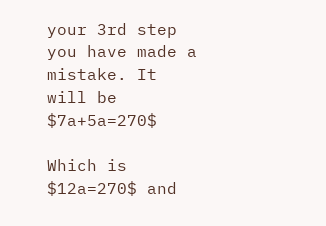your 3rd step you have made a mistake. It will be $7a+5a=270$

Which is $12a=270$ and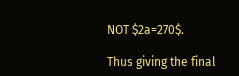NOT $2a=270$.

Thus giving the final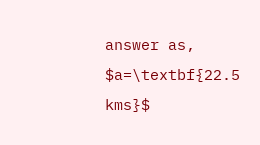answer as, $a=\textbf{22.5 kms}$